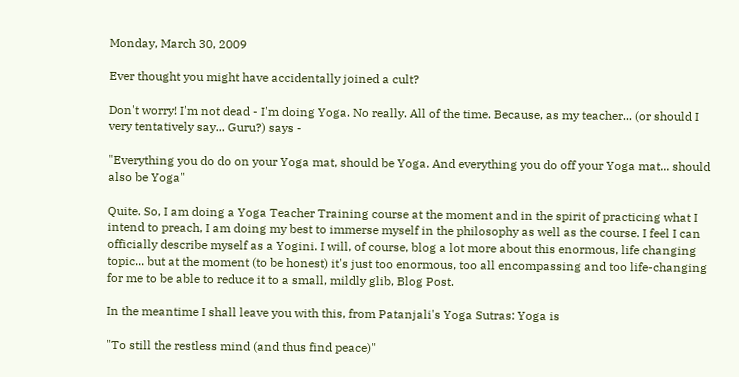Monday, March 30, 2009

Ever thought you might have accidentally joined a cult?

Don't worry! I'm not dead - I'm doing Yoga. No really. All of the time. Because, as my teacher... (or should I very tentatively say... Guru?) says -

"Everything you do do on your Yoga mat, should be Yoga. And everything you do off your Yoga mat... should also be Yoga"

Quite. So, I am doing a Yoga Teacher Training course at the moment and in the spirit of practicing what I intend to preach, I am doing my best to immerse myself in the philosophy as well as the course. I feel I can officially describe myself as a Yogini. I will, of course, blog a lot more about this enormous, life changing topic... but at the moment (to be honest) it's just too enormous, too all encompassing and too life-changing for me to be able to reduce it to a small, mildly glib, Blog Post.

In the meantime I shall leave you with this, from Patanjali's Yoga Sutras: Yoga is

"To still the restless mind (and thus find peace)"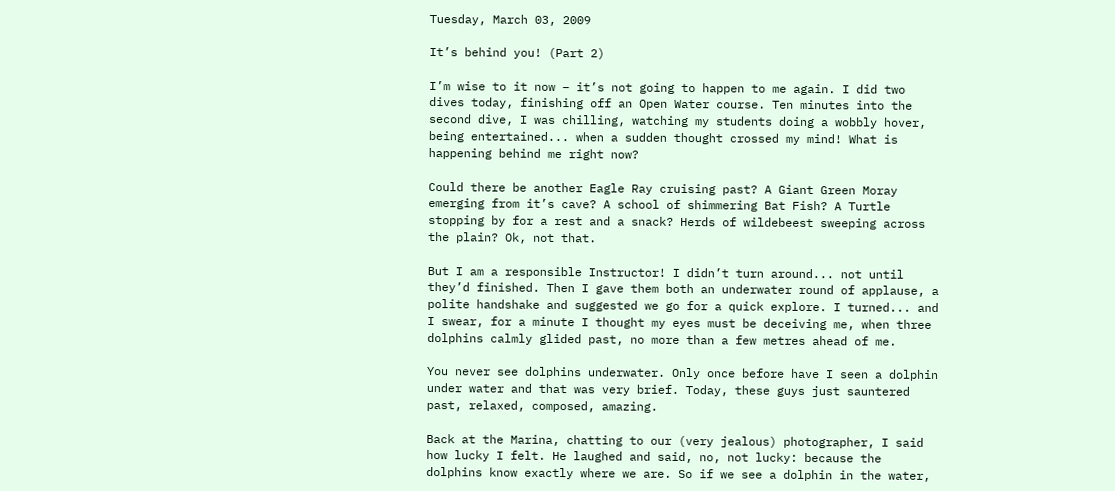Tuesday, March 03, 2009

It’s behind you! (Part 2)

I’m wise to it now – it’s not going to happen to me again. I did two dives today, finishing off an Open Water course. Ten minutes into the second dive, I was chilling, watching my students doing a wobbly hover, being entertained... when a sudden thought crossed my mind! What is happening behind me right now?

Could there be another Eagle Ray cruising past? A Giant Green Moray emerging from it’s cave? A school of shimmering Bat Fish? A Turtle stopping by for a rest and a snack? Herds of wildebeest sweeping across the plain? Ok, not that.

But I am a responsible Instructor! I didn’t turn around... not until they’d finished. Then I gave them both an underwater round of applause, a polite handshake and suggested we go for a quick explore. I turned... and I swear, for a minute I thought my eyes must be deceiving me, when three dolphins calmly glided past, no more than a few metres ahead of me.

You never see dolphins underwater. Only once before have I seen a dolphin under water and that was very brief. Today, these guys just sauntered past, relaxed, composed, amazing.

Back at the Marina, chatting to our (very jealous) photographer, I said how lucky I felt. He laughed and said, no, not lucky: because the dolphins know exactly where we are. So if we see a dolphin in the water,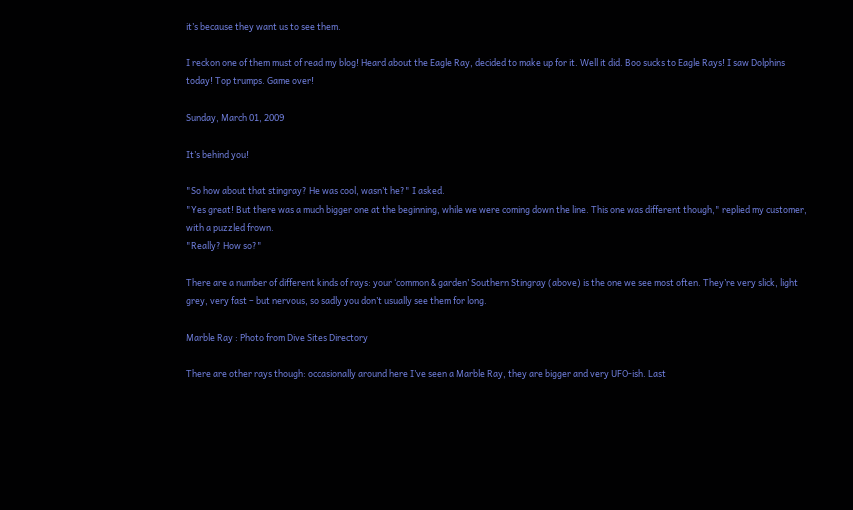it’s because they want us to see them.

I reckon one of them must of read my blog! Heard about the Eagle Ray, decided to make up for it. Well it did. Boo sucks to Eagle Rays! I saw Dolphins today! Top trumps. Game over!

Sunday, March 01, 2009

It’s behind you!

"So how about that stingray? He was cool, wasn’t he?" I asked.
"Yes great! But there was a much bigger one at the beginning, while we were coming down the line. This one was different though," replied my customer, with a puzzled frown.
"Really? How so?"

There are a number of different kinds of rays: your ‘common & garden’ Southern Stingray (above) is the one we see most often. They’re very slick, light grey, very fast – but nervous, so sadly you don’t usually see them for long.

Marble Ray : Photo from Dive Sites Directory

There are other rays though: occasionally around here I’ve seen a Marble Ray, they are bigger and very UFO-ish. Last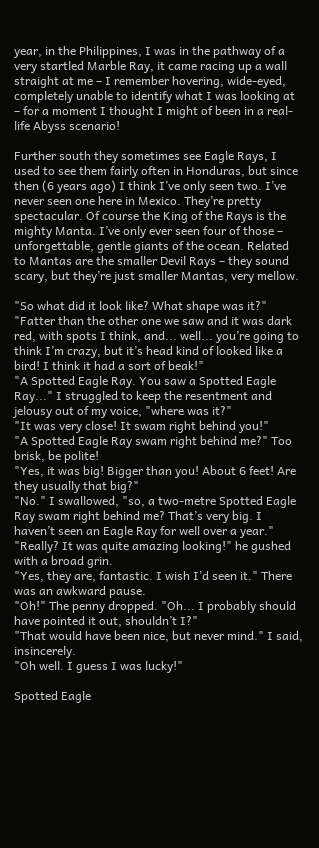year, in the Philippines, I was in the pathway of a very startled Marble Ray, it came racing up a wall straight at me – I remember hovering, wide-eyed, completely unable to identify what I was looking at – for a moment I thought I might of been in a real-life Abyss scenario!

Further south they sometimes see Eagle Rays, I used to see them fairly often in Honduras, but since then (6 years ago) I think I’ve only seen two. I’ve never seen one here in Mexico. They’re pretty spectacular. Of course the King of the Rays is the mighty Manta. I’ve only ever seen four of those – unforgettable, gentle giants of the ocean. Related to Mantas are the smaller Devil Rays – they sound scary, but they’re just smaller Mantas, very mellow.

"So what did it look like? What shape was it?"
"Fatter than the other one we saw and it was dark red, with spots I think, and... well... you’re going to think I’m crazy, but it’s head kind of looked like a bird! I think it had a sort of beak!"
"A Spotted Eagle Ray. You saw a Spotted Eagle Ray..." I struggled to keep the resentment and jelousy out of my voice, "where was it?"
"It was very close! It swam right behind you!"
"A Spotted Eagle Ray swam right behind me?" Too brisk, be polite!
"Yes, it was big! Bigger than you! About 6 feet! Are they usually that big?"
"No." I swallowed, "so, a two-metre Spotted Eagle Ray swam right behind me? That’s very big. I haven’t seen an Eagle Ray for well over a year."
"Really? It was quite amazing looking!" he gushed with a broad grin.
"Yes, they are, fantastic. I wish I’d seen it." There was an awkward pause.
"Oh!" The penny dropped. "Oh... I probably should have pointed it out, shouldn’t I?"
"That would have been nice, but never mind." I said, insincerely.
"Oh well. I guess I was lucky!"

Spotted Eagle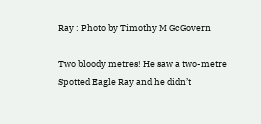Ray : Photo by Timothy M GcGovern

Two bloody metres! He saw a two-metre Spotted Eagle Ray and he didn’t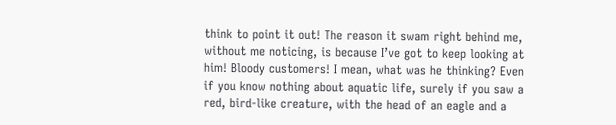think to point it out! The reason it swam right behind me, without me noticing, is because I’ve got to keep looking at him! Bloody customers! I mean, what was he thinking? Even if you know nothing about aquatic life, surely if you saw a red, bird-like creature, with the head of an eagle and a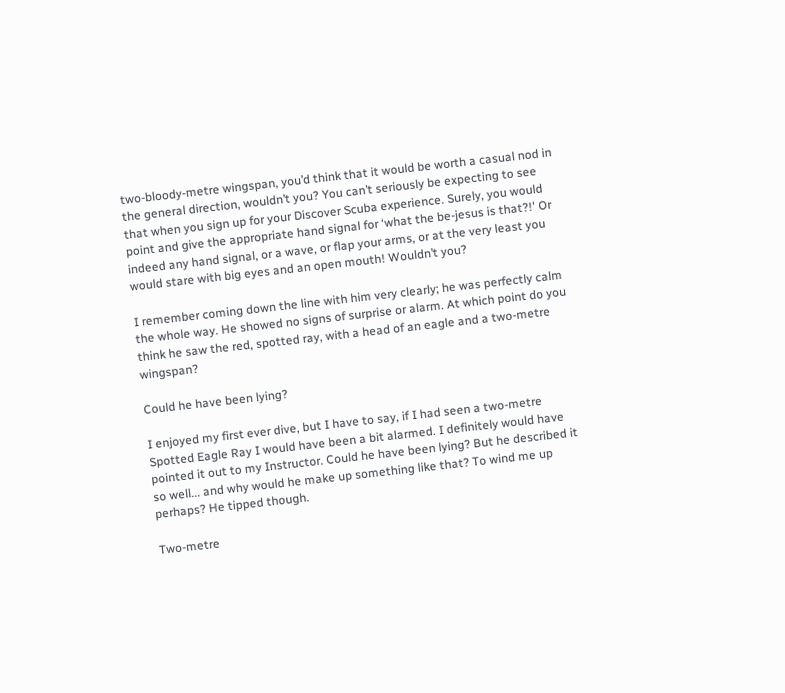two-bloody-metre wingspan, you’d think that it would be worth a casual nod in the general direction, wouldn’t you? You can’t seriously be expecting to see that when you sign up for your Discover Scuba experience. Surely, you would point and give the appropriate hand signal for ‘what the be-jesus is that?!' Or indeed any hand signal, or a wave, or flap your arms, or at the very least you would stare with big eyes and an open mouth! Wouldn’t you?

I remember coming down the line with him very clearly; he was perfectly calm the whole way. He showed no signs of surprise or alarm. At which point do you think he saw the red, spotted ray, with a head of an eagle and a two-metre wingspan?

Could he have been lying?

I enjoyed my first ever dive, but I have to say, if I had seen a two-metre Spotted Eagle Ray I would have been a bit alarmed. I definitely would have pointed it out to my Instructor. Could he have been lying? But he described it so well... and why would he make up something like that? To wind me up perhaps? He tipped though.

Two-metre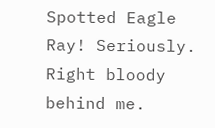Spotted Eagle Ray! Seriously. Right bloody behind me.